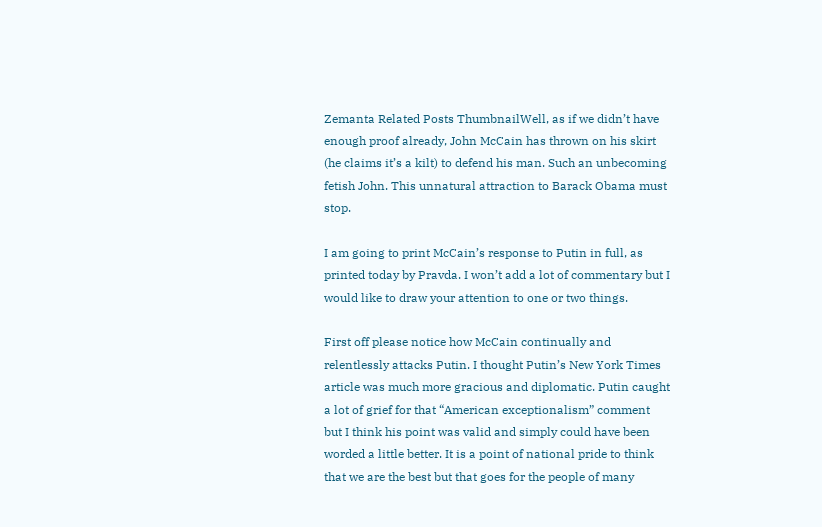Zemanta Related Posts ThumbnailWell, as if we didn’t have enough proof already, John McCain has thrown on his skirt (he claims it’s a kilt) to defend his man. Such an unbecoming fetish John. This unnatural attraction to Barack Obama must stop.

I am going to print McCain’s response to Putin in full, as printed today by Pravda. I won’t add a lot of commentary but I would like to draw your attention to one or two things.

First off please notice how McCain continually and relentlessly attacks Putin. I thought Putin’s New York Times article was much more gracious and diplomatic. Putin caught a lot of grief for that “American exceptionalism” comment but I think his point was valid and simply could have been worded a little better. It is a point of national pride to think that we are the best but that goes for the people of many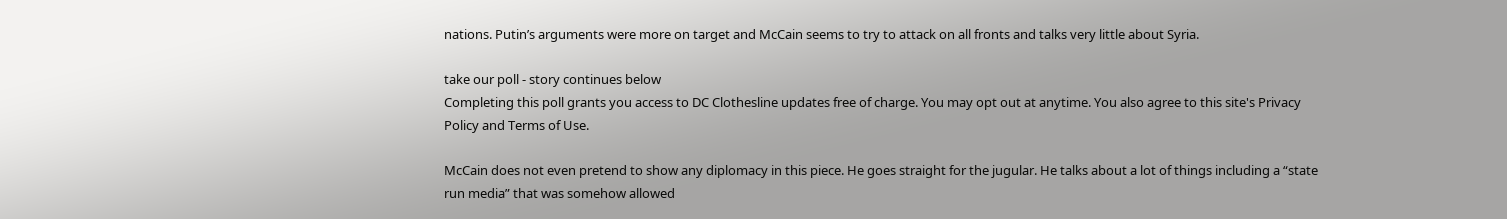nations. Putin’s arguments were more on target and McCain seems to try to attack on all fronts and talks very little about Syria.

take our poll - story continues below
Completing this poll grants you access to DC Clothesline updates free of charge. You may opt out at anytime. You also agree to this site's Privacy Policy and Terms of Use.

McCain does not even pretend to show any diplomacy in this piece. He goes straight for the jugular. He talks about a lot of things including a “state run media” that was somehow allowed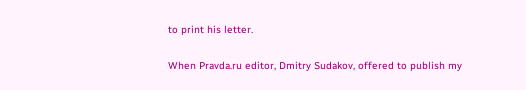to print his letter.

When Pravda.ru editor, Dmitry Sudakov, offered to publish my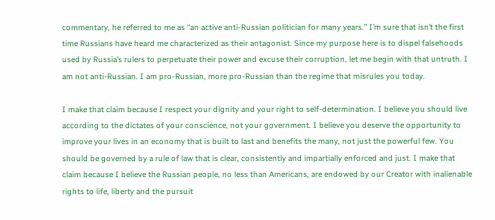commentary, he referred to me as “an active anti-Russian politician for many years.” I’m sure that isn’t the first time Russians have heard me characterized as their antagonist. Since my purpose here is to dispel falsehoods used by Russia’s rulers to perpetuate their power and excuse their corruption, let me begin with that untruth. I am not anti-Russian. I am pro-Russian, more pro-Russian than the regime that misrules you today.

I make that claim because I respect your dignity and your right to self-determination. I believe you should live according to the dictates of your conscience, not your government. I believe you deserve the opportunity to improve your lives in an economy that is built to last and benefits the many, not just the powerful few. You should be governed by a rule of law that is clear, consistently and impartially enforced and just. I make that claim because I believe the Russian people, no less than Americans, are endowed by our Creator with inalienable rights to life, liberty and the pursuit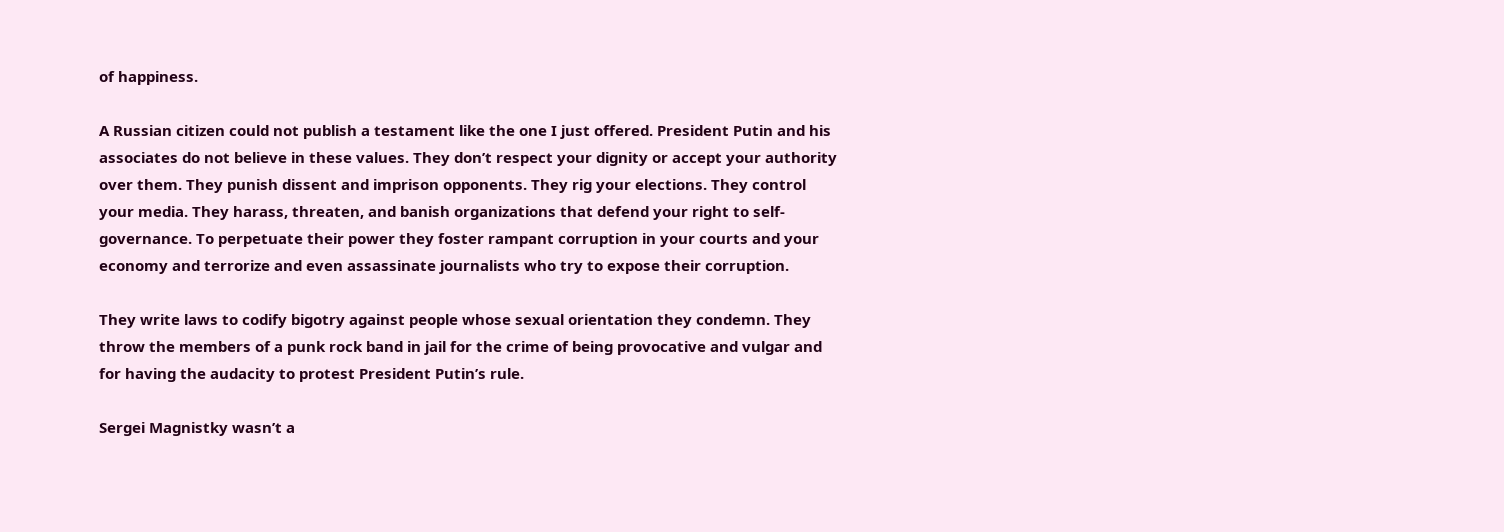of happiness.

A Russian citizen could not publish a testament like the one I just offered. President Putin and his associates do not believe in these values. They don’t respect your dignity or accept your authority over them. They punish dissent and imprison opponents. They rig your elections. They control your media. They harass, threaten, and banish organizations that defend your right to self-governance. To perpetuate their power they foster rampant corruption in your courts and your economy and terrorize and even assassinate journalists who try to expose their corruption.

They write laws to codify bigotry against people whose sexual orientation they condemn. They throw the members of a punk rock band in jail for the crime of being provocative and vulgar and for having the audacity to protest President Putin’s rule.

Sergei Magnistky wasn’t a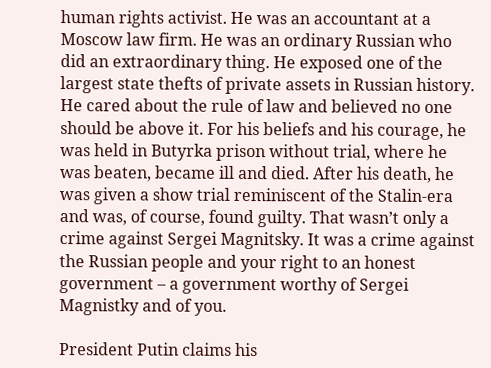human rights activist. He was an accountant at a Moscow law firm. He was an ordinary Russian who did an extraordinary thing. He exposed one of the largest state thefts of private assets in Russian history. He cared about the rule of law and believed no one should be above it. For his beliefs and his courage, he was held in Butyrka prison without trial, where he was beaten, became ill and died. After his death, he was given a show trial reminiscent of the Stalin-era and was, of course, found guilty. That wasn’t only a crime against Sergei Magnitsky. It was a crime against the Russian people and your right to an honest government – a government worthy of Sergei Magnistky and of you.

President Putin claims his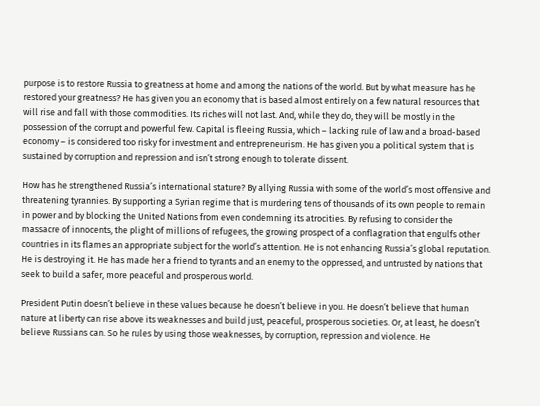purpose is to restore Russia to greatness at home and among the nations of the world. But by what measure has he restored your greatness? He has given you an economy that is based almost entirely on a few natural resources that will rise and fall with those commodities. Its riches will not last. And, while they do, they will be mostly in the possession of the corrupt and powerful few. Capital is fleeing Russia, which – lacking rule of law and a broad-based economy – is considered too risky for investment and entrepreneurism. He has given you a political system that is sustained by corruption and repression and isn’t strong enough to tolerate dissent.

How has he strengthened Russia’s international stature? By allying Russia with some of the world’s most offensive and threatening tyrannies. By supporting a Syrian regime that is murdering tens of thousands of its own people to remain in power and by blocking the United Nations from even condemning its atrocities. By refusing to consider the massacre of innocents, the plight of millions of refugees, the growing prospect of a conflagration that engulfs other countries in its flames an appropriate subject for the world’s attention. He is not enhancing Russia’s global reputation. He is destroying it. He has made her a friend to tyrants and an enemy to the oppressed, and untrusted by nations that seek to build a safer, more peaceful and prosperous world.

President Putin doesn’t believe in these values because he doesn’t believe in you. He doesn’t believe that human nature at liberty can rise above its weaknesses and build just, peaceful, prosperous societies. Or, at least, he doesn’t believe Russians can. So he rules by using those weaknesses, by corruption, repression and violence. He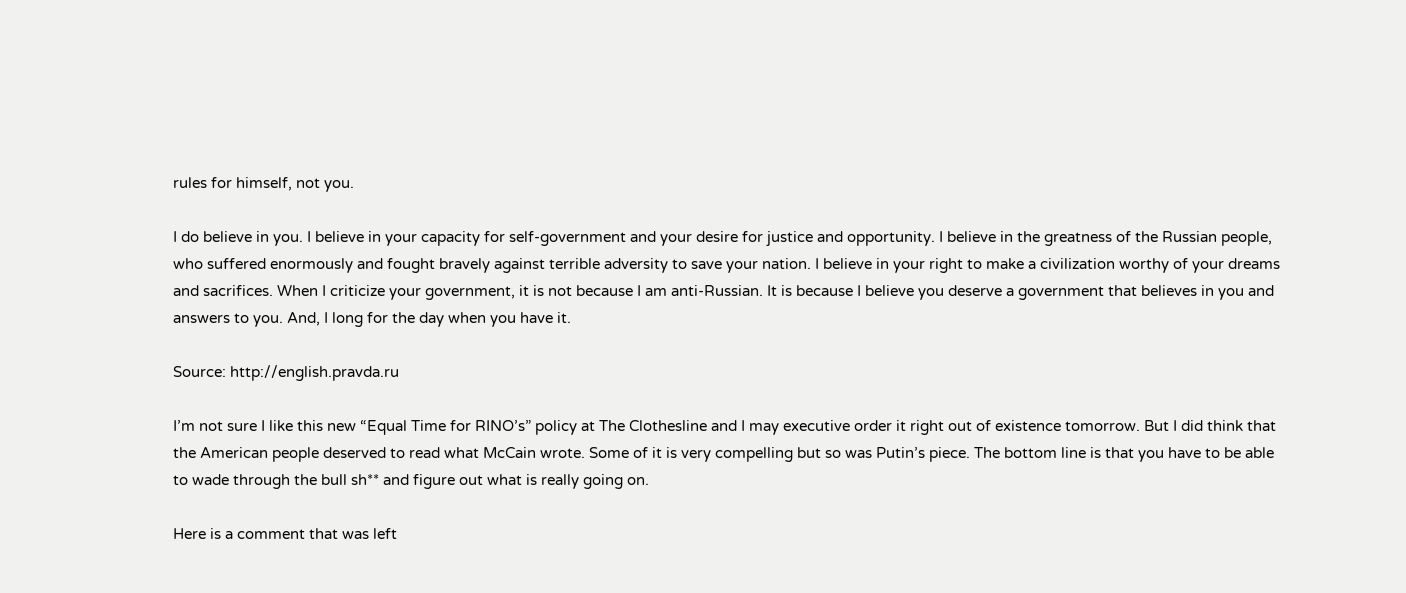rules for himself, not you.

I do believe in you. I believe in your capacity for self-government and your desire for justice and opportunity. I believe in the greatness of the Russian people, who suffered enormously and fought bravely against terrible adversity to save your nation. I believe in your right to make a civilization worthy of your dreams and sacrifices. When I criticize your government, it is not because I am anti-Russian. It is because I believe you deserve a government that believes in you and answers to you. And, I long for the day when you have it.

Source: http://english.pravda.ru

I’m not sure I like this new “Equal Time for RINO’s” policy at The Clothesline and I may executive order it right out of existence tomorrow. But I did think that the American people deserved to read what McCain wrote. Some of it is very compelling but so was Putin’s piece. The bottom line is that you have to be able to wade through the bull sh** and figure out what is really going on.

Here is a comment that was left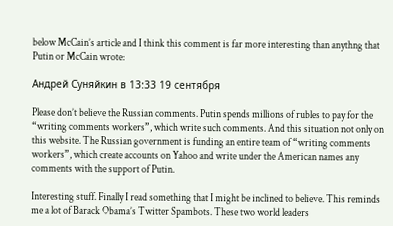below McCain’s article and I think this comment is far more interesting than anythng that Putin or McCain wrote:

Андрей Суняйкин в 13:33 19 сентября

Please don’t believe the Russian comments. Putin spends millions of rubles to pay for the “writing comments workers”, which write such comments. And this situation not only on this website. The Russian government is funding an entire team of “writing comments workers”, which create accounts on Yahoo and write under the American names any comments with the support of Putin.

Interesting stuff. Finally I read something that I might be inclined to believe. This reminds me a lot of Barack Obama’s Twitter Spambots. These two world leaders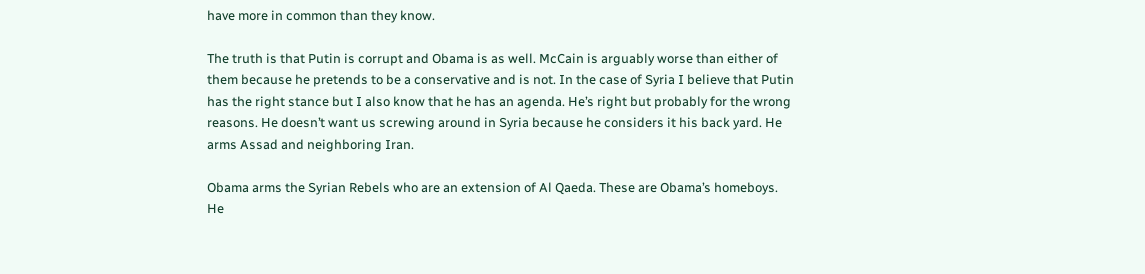have more in common than they know.

The truth is that Putin is corrupt and Obama is as well. McCain is arguably worse than either of them because he pretends to be a conservative and is not. In the case of Syria I believe that Putin has the right stance but I also know that he has an agenda. He’s right but probably for the wrong reasons. He doesn’t want us screwing around in Syria because he considers it his back yard. He arms Assad and neighboring Iran.

Obama arms the Syrian Rebels who are an extension of Al Qaeda. These are Obama’s homeboys. He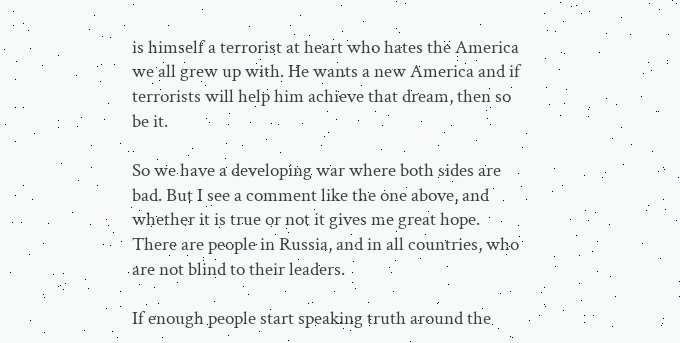is himself a terrorist at heart who hates the America we all grew up with. He wants a new America and if terrorists will help him achieve that dream, then so be it.

So we have a developing war where both sides are bad. But I see a comment like the one above, and whether it is true or not it gives me great hope. There are people in Russia, and in all countries, who are not blind to their leaders.

If enough people start speaking truth around the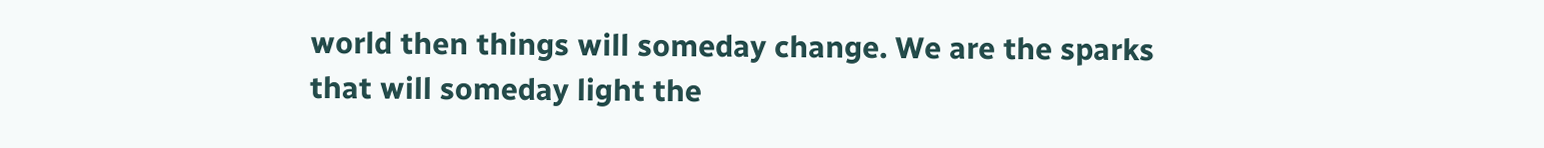world then things will someday change. We are the sparks that will someday light the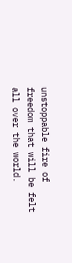unstoppable fire of freedom that will be felt all over the world.